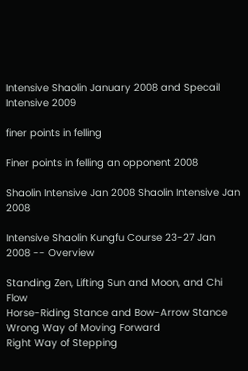Intensive Shaolin January 2008 and Specail Intensive 2009

finer points in felling

Finer points in felling an opponent 2008

Shaolin Intensive Jan 2008 Shaolin Intensive Jan 2008

Intensive Shaolin Kungfu Course 23-27 Jan
2008 -- Overview

Standing Zen, Lifting Sun and Moon, and Chi Flow
Horse-Riding Stance and Bow-Arrow Stance
Wrong Way of Moving Forward
Right Way of Stepping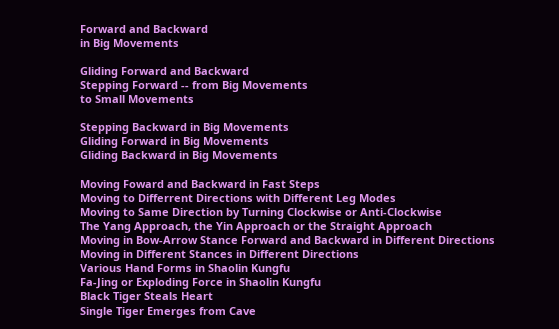Forward and Backward
in Big Movements

Gliding Forward and Backward
Stepping Forward -- from Big Movements
to Small Movements

Stepping Backward in Big Movements
Gliding Forward in Big Movements
Gliding Backward in Big Movements

Moving Foward and Backward in Fast Steps
Moving to Differrent Directions with Different Leg Modes
Moving to Same Direction by Turning Clockwise or Anti-Clockwise
The Yang Approach, the Yin Approach or the Straight Approach
Moving in Bow-Arrow Stance Forward and Backward in Different Directions
Moving in Different Stances in Different Directions
Various Hand Forms in Shaolin Kungfu
Fa-Jing or Exploding Force in Shaolin Kungfu
Black Tiger Steals Heart
Single Tiger Emerges from Cave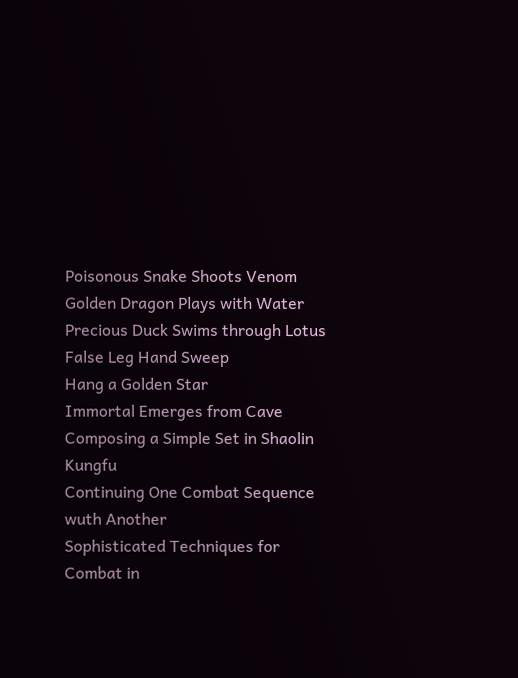Poisonous Snake Shoots Venom
Golden Dragon Plays with Water
Precious Duck Swims through Lotus
False Leg Hand Sweep
Hang a Golden Star
Immortal Emerges from Cave
Composing a Simple Set in Shaolin Kungfu
Continuing One Combat Sequence wuth Another
Sophisticated Techniques for Combat in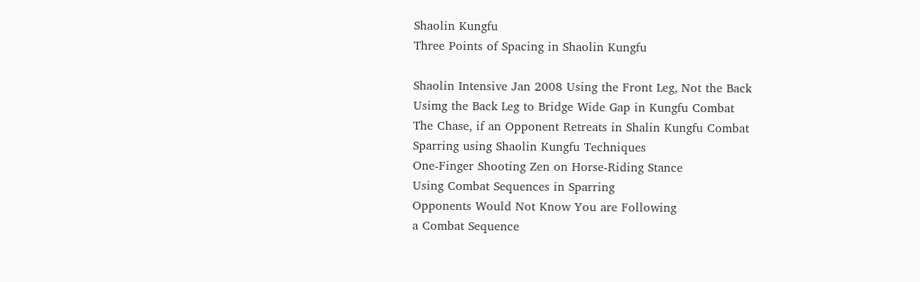Shaolin Kungfu
Three Points of Spacing in Shaolin Kungfu

Shaolin Intensive Jan 2008 Using the Front Leg, Not the Back
Usimg the Back Leg to Bridge Wide Gap in Kungfu Combat
The Chase, if an Opponent Retreats in Shalin Kungfu Combat
Sparring using Shaolin Kungfu Techniques
One-Finger Shooting Zen on Horse-Riding Stance
Using Combat Sequences in Sparring
Opponents Would Not Know You are Following
a Combat Sequence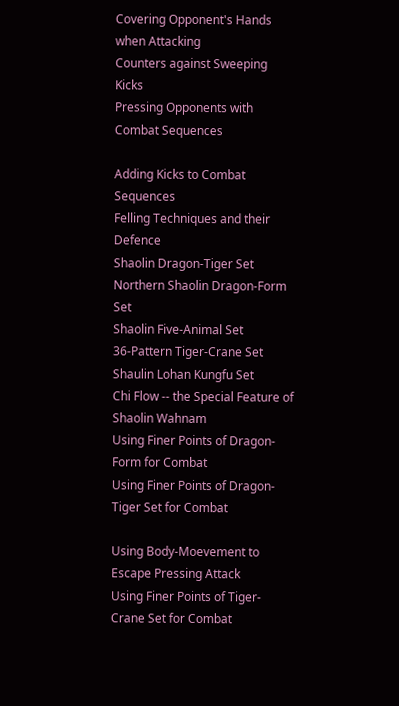Covering Opponent's Hands when Attacking
Counters against Sweeping Kicks
Pressing Opponents with Combat Sequences

Adding Kicks to Combat Sequences
Felling Techniques and their Defence
Shaolin Dragon-Tiger Set
Northern Shaolin Dragon-Form Set
Shaolin Five-Animal Set
36-Pattern Tiger-Crane Set
Shaulin Lohan Kungfu Set
Chi Flow -- the Special Feature of Shaolin Wahnam
Using Finer Points of Dragon-Form for Combat
Using Finer Points of Dragon-Tiger Set for Combat

Using Body-Moevement to Escape Pressing Attack
Using Finer Points of Tiger-Crane Set for Combat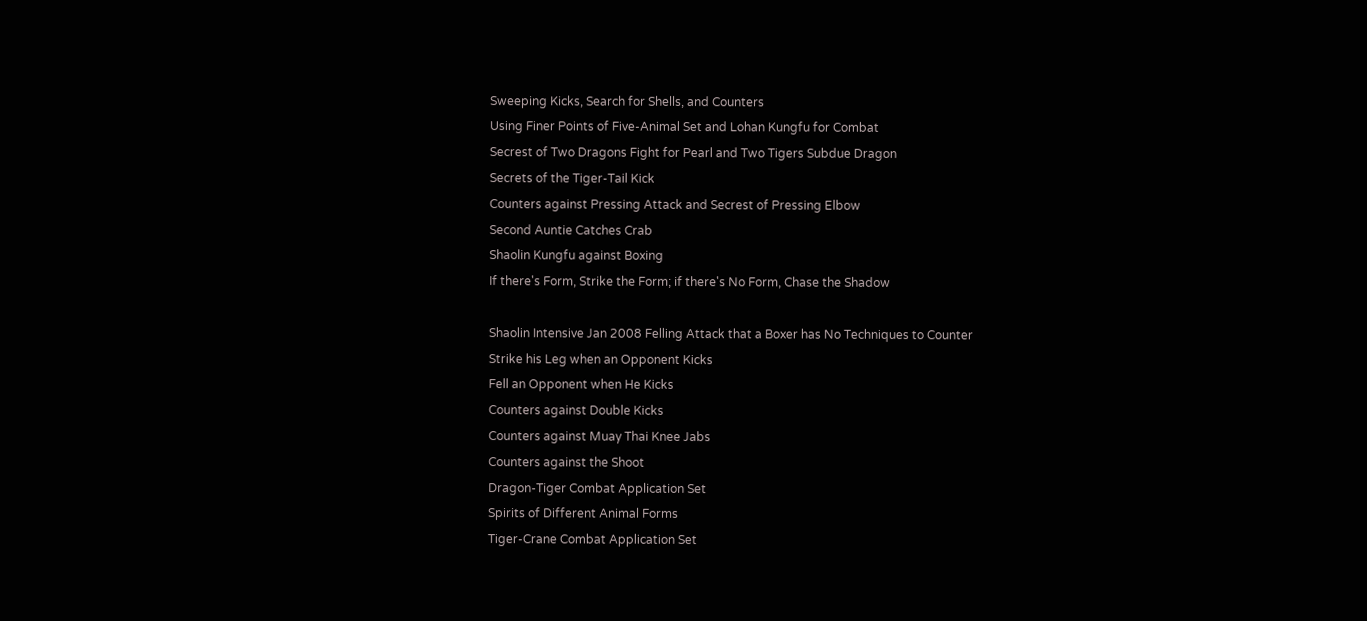Sweeping Kicks, Search for Shells, and Counters
Using Finer Points of Five-Animal Set and Lohan Kungfu for Combat
Secrest of Two Dragons Fight for Pearl and Two Tigers Subdue Dragon
Secrets of the Tiger-Tail Kick
Counters against Pressing Attack and Secrest of Pressing Elbow
Second Auntie Catches Crab
Shaolin Kungfu against Boxing
If there's Form, Strike the Form; if there's No Form, Chase the Shadow

Shaolin Intensive Jan 2008 Felling Attack that a Boxer has No Techniques to Counter
Strike his Leg when an Opponent Kicks
Fell an Opponent when He Kicks
Counters against Double Kicks
Counters against Muay Thai Knee Jabs
Counters against the Shoot
Dragon-Tiger Combat Application Set
Spirits of Different Animal Forms
Tiger-Crane Combat Application Set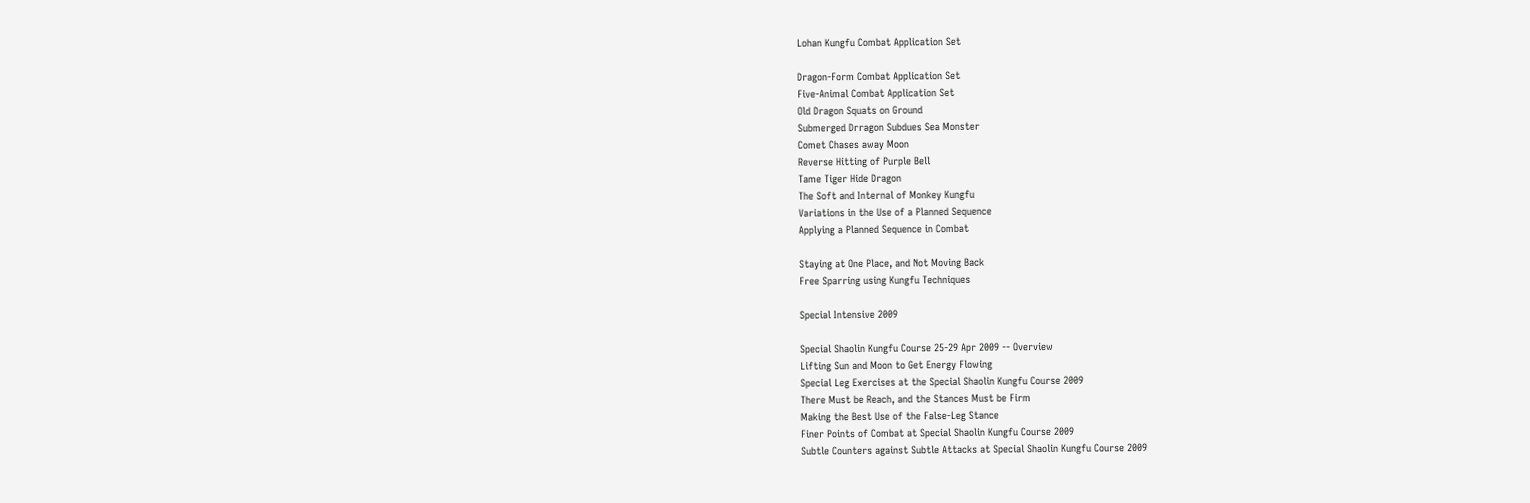Lohan Kungfu Combat Application Set

Dragon-Form Combat Application Set
Five-Animal Combat Application Set
Old Dragon Squats on Ground
Submerged Drragon Subdues Sea Monster
Comet Chases away Moon
Reverse Hitting of Purple Bell
Tame Tiger Hide Dragon
The Soft and Internal of Monkey Kungfu
Variations in the Use of a Planned Sequence
Applying a Planned Sequence in Combat

Staying at One Place, and Not Moving Back
Free Sparring using Kungfu Techniques

Special Intensive 2009

Special Shaolin Kungfu Course 25-29 Apr 2009 -- Overview
Lifting Sun and Moon to Get Energy Flowing
Special Leg Exercises at the Special Shaolin Kungfu Course 2009
There Must be Reach, and the Stances Must be Firm
Making the Best Use of the False-Leg Stance
Finer Points of Combat at Special Shaolin Kungfu Course 2009
Subtle Counters against Subtle Attacks at Special Shaolin Kungfu Course 2009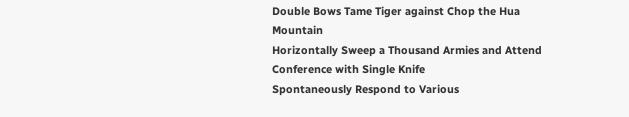Double Bows Tame Tiger against Chop the Hua Mountain
Horizontally Sweep a Thousand Armies and Attend Conference with Single Knife
Spontaneously Respond to Various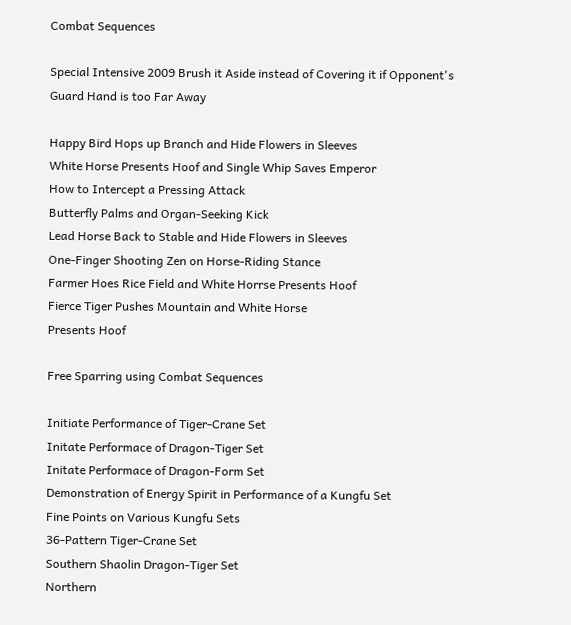Combat Sequences

Special Intensive 2009 Brush it Aside instead of Covering it if Opponent's
Guard Hand is too Far Away

Happy Bird Hops up Branch and Hide Flowers in Sleeves
White Horse Presents Hoof and Single Whip Saves Emperor
How to Intercept a Pressing Attack
Butterfly Palms and Organ-Seeking Kick
Lead Horse Back to Stable and Hide Flowers in Sleeves
One-Finger Shooting Zen on Horse-Riding Stance
Farmer Hoes Rice Field and White Horrse Presents Hoof
Fierce Tiger Pushes Mountain and White Horse
Presents Hoof

Free Sparring using Combat Sequences

Initiate Performance of Tiger-Crane Set
Initate Performace of Dragon-Tiger Set
Initate Performace of Dragon-Form Set
Demonstration of Energy Spirit in Performance of a Kungfu Set
Fine Points on Various Kungfu Sets
36-Pattern Tiger-Crane Set
Southern Shaolin Dragon-Tiger Set
Northern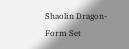Shaolin Dragon-Form Set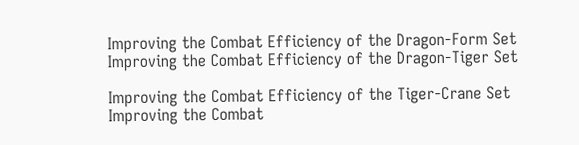Improving the Combat Efficiency of the Dragon-Form Set
Improving the Combat Efficiency of the Dragon-Tiger Set

Improving the Combat Efficiency of the Tiger-Crane Set
Improving the Combat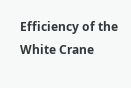Efficiency of the White Crane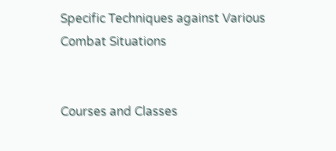Specific Techniques against Various Combat Situations


Courses and Classes